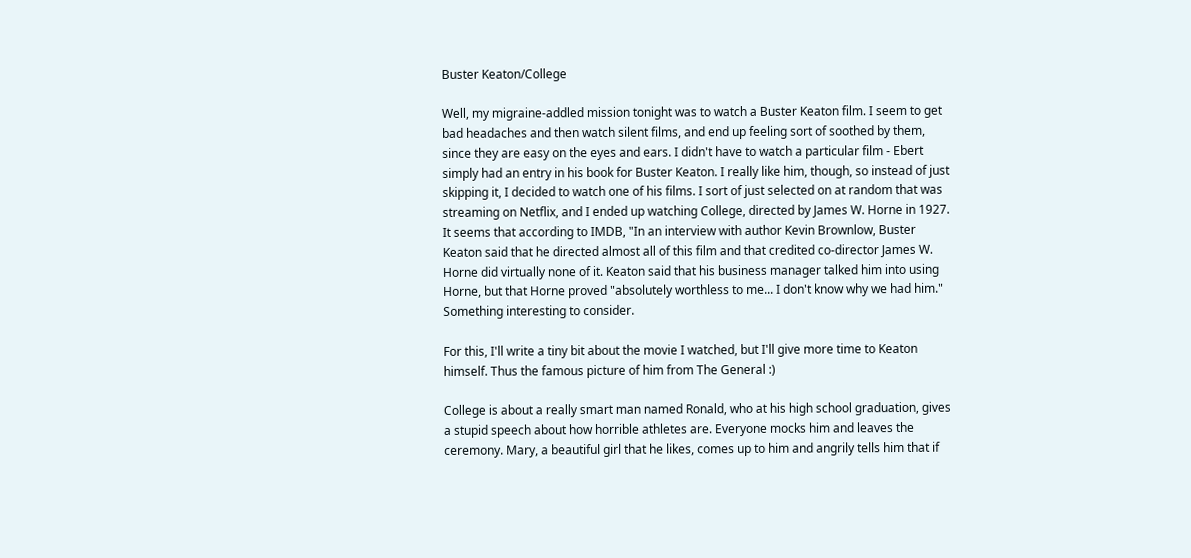Buster Keaton/College

Well, my migraine-addled mission tonight was to watch a Buster Keaton film. I seem to get bad headaches and then watch silent films, and end up feeling sort of soothed by them, since they are easy on the eyes and ears. I didn't have to watch a particular film - Ebert simply had an entry in his book for Buster Keaton. I really like him, though, so instead of just skipping it, I decided to watch one of his films. I sort of just selected on at random that was streaming on Netflix, and I ended up watching College, directed by James W. Horne in 1927. It seems that according to IMDB, "In an interview with author Kevin Brownlow, Buster Keaton said that he directed almost all of this film and that credited co-director James W. Horne did virtually none of it. Keaton said that his business manager talked him into using Horne, but that Horne proved "absolutely worthless to me... I don't know why we had him."  Something interesting to consider.

For this, I'll write a tiny bit about the movie I watched, but I'll give more time to Keaton himself. Thus the famous picture of him from The General :)

College is about a really smart man named Ronald, who at his high school graduation, gives a stupid speech about how horrible athletes are. Everyone mocks him and leaves the ceremony. Mary, a beautiful girl that he likes, comes up to him and angrily tells him that if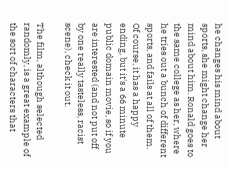he changes his mind about sports, she might change her mind about him. Ronald goes to the same college as her, where he tries out a bunch of different sports, and fails at all of them. Of course, it has a happy ending, but it's a 66 minute public domain movie, so if you are interested (and not put off by one really tasteless, racist scene), check it out.

The film, although selected randomly, is a great example of the sort of characters that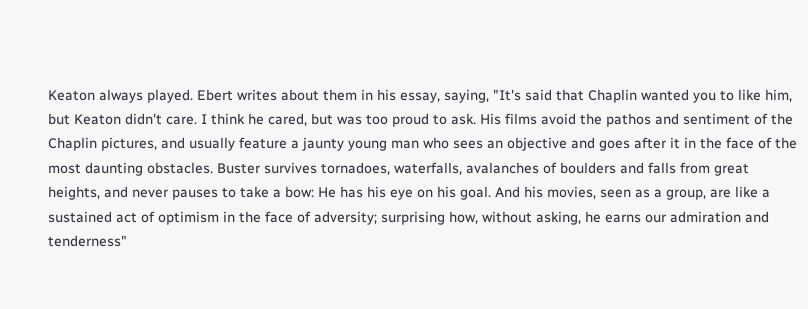Keaton always played. Ebert writes about them in his essay, saying, "It's said that Chaplin wanted you to like him, but Keaton didn't care. I think he cared, but was too proud to ask. His films avoid the pathos and sentiment of the Chaplin pictures, and usually feature a jaunty young man who sees an objective and goes after it in the face of the most daunting obstacles. Buster survives tornadoes, waterfalls, avalanches of boulders and falls from great heights, and never pauses to take a bow: He has his eye on his goal. And his movies, seen as a group, are like a sustained act of optimism in the face of adversity; surprising how, without asking, he earns our admiration and tenderness"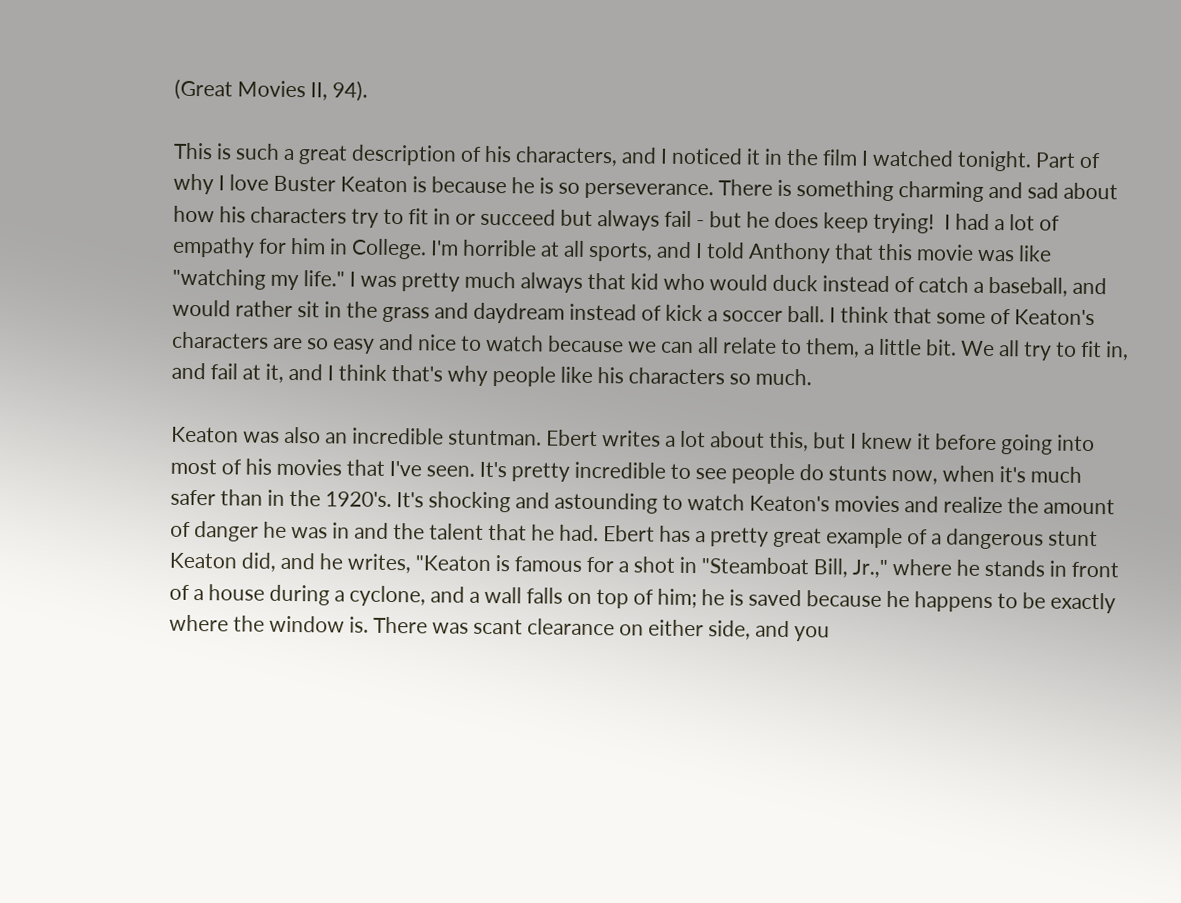(Great Movies II, 94).

This is such a great description of his characters, and I noticed it in the film I watched tonight. Part of why I love Buster Keaton is because he is so perseverance. There is something charming and sad about how his characters try to fit in or succeed but always fail - but he does keep trying!  I had a lot of empathy for him in College. I'm horrible at all sports, and I told Anthony that this movie was like "watching my life." I was pretty much always that kid who would duck instead of catch a baseball, and would rather sit in the grass and daydream instead of kick a soccer ball. I think that some of Keaton's characters are so easy and nice to watch because we can all relate to them, a little bit. We all try to fit in, and fail at it, and I think that's why people like his characters so much.

Keaton was also an incredible stuntman. Ebert writes a lot about this, but I knew it before going into most of his movies that I've seen. It's pretty incredible to see people do stunts now, when it's much safer than in the 1920's. It's shocking and astounding to watch Keaton's movies and realize the amount of danger he was in and the talent that he had. Ebert has a pretty great example of a dangerous stunt Keaton did, and he writes, "Keaton is famous for a shot in "Steamboat Bill, Jr.," where he stands in front of a house during a cyclone, and a wall falls on top of him; he is saved because he happens to be exactly where the window is. There was scant clearance on either side, and you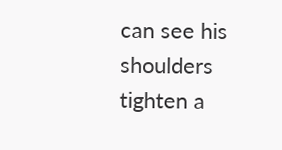can see his shoulders tighten a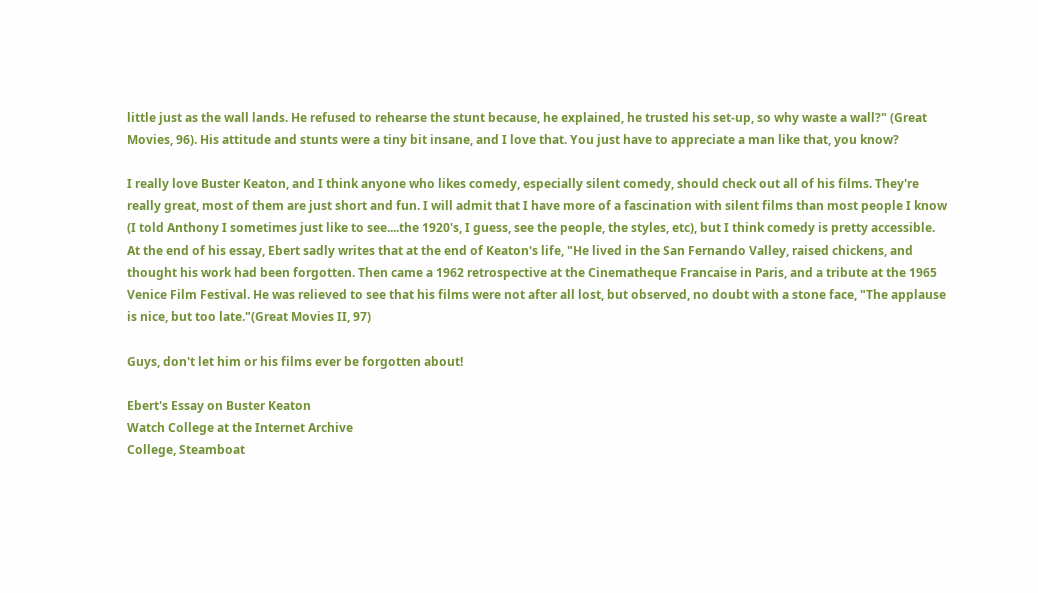little just as the wall lands. He refused to rehearse the stunt because, he explained, he trusted his set-up, so why waste a wall?" (Great Movies, 96). His attitude and stunts were a tiny bit insane, and I love that. You just have to appreciate a man like that, you know?

I really love Buster Keaton, and I think anyone who likes comedy, especially silent comedy, should check out all of his films. They're really great, most of them are just short and fun. I will admit that I have more of a fascination with silent films than most people I know (I told Anthony I sometimes just like to see....the 1920's, I guess, see the people, the styles, etc), but I think comedy is pretty accessible. At the end of his essay, Ebert sadly writes that at the end of Keaton's life, "He lived in the San Fernando Valley, raised chickens, and thought his work had been forgotten. Then came a 1962 retrospective at the Cinematheque Francaise in Paris, and a tribute at the 1965 Venice Film Festival. He was relieved to see that his films were not after all lost, but observed, no doubt with a stone face, "The applause is nice, but too late."(Great Movies II, 97)

Guys, don't let him or his films ever be forgotten about!

Ebert's Essay on Buster Keaton
Watch College at the Internet Archive
College, Steamboat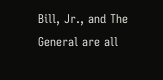Bill, Jr., and The General are all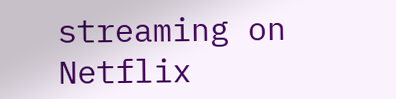streaming on Netflix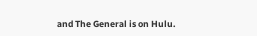and The General is on Hulu.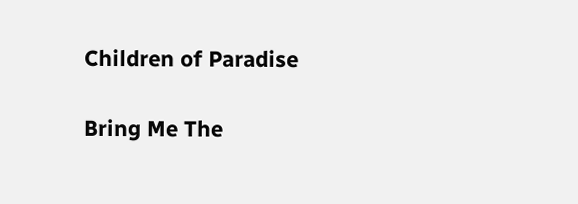Children of Paradise

Bring Me The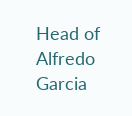Head of Alfredo Garcia